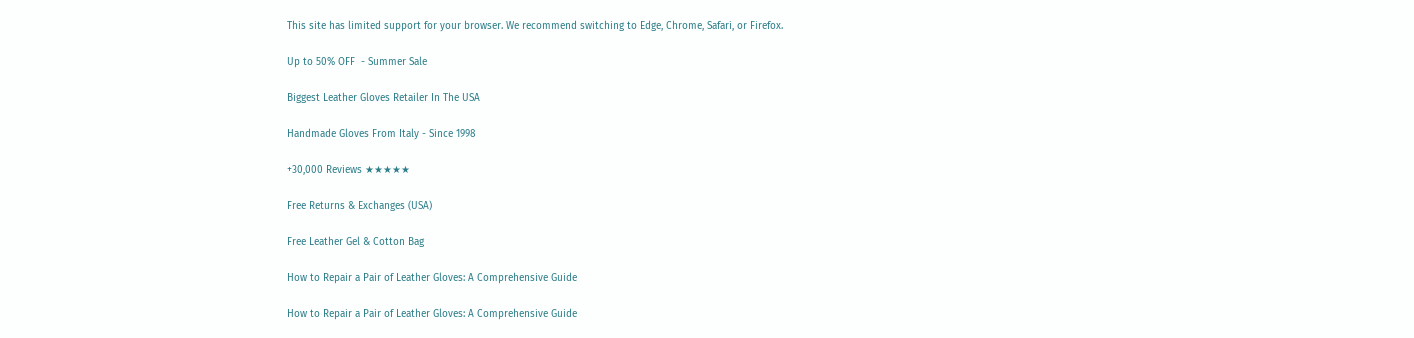This site has limited support for your browser. We recommend switching to Edge, Chrome, Safari, or Firefox.

Up to 50% OFF  - Summer Sale

Biggest Leather Gloves Retailer In The USA

Handmade Gloves From Italy - Since 1998

+30,000 Reviews ★★★★★

Free Returns & Exchanges (USA)

Free Leather Gel & Cotton Bag

How to Repair a Pair of Leather Gloves: A Comprehensive Guide

How to Repair a Pair of Leather Gloves: A Comprehensive Guide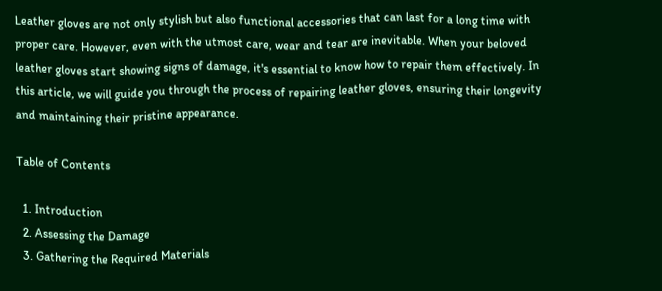Leather gloves are not only stylish but also functional accessories that can last for a long time with proper care. However, even with the utmost care, wear and tear are inevitable. When your beloved leather gloves start showing signs of damage, it's essential to know how to repair them effectively. In this article, we will guide you through the process of repairing leather gloves, ensuring their longevity and maintaining their pristine appearance.

Table of Contents

  1. Introduction
  2. Assessing the Damage
  3. Gathering the Required Materials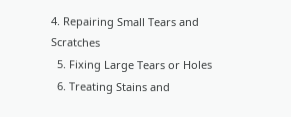4. Repairing Small Tears and Scratches
  5. Fixing Large Tears or Holes
  6. Treating Stains and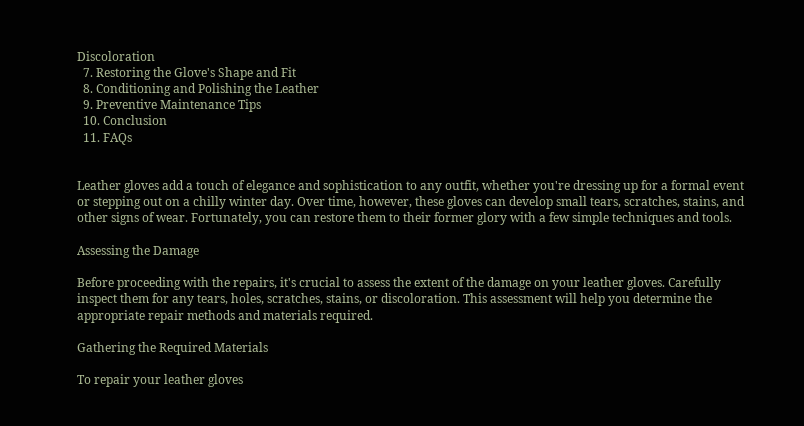Discoloration
  7. Restoring the Glove's Shape and Fit
  8. Conditioning and Polishing the Leather
  9. Preventive Maintenance Tips
  10. Conclusion
  11. FAQs


Leather gloves add a touch of elegance and sophistication to any outfit, whether you're dressing up for a formal event or stepping out on a chilly winter day. Over time, however, these gloves can develop small tears, scratches, stains, and other signs of wear. Fortunately, you can restore them to their former glory with a few simple techniques and tools.

Assessing the Damage

Before proceeding with the repairs, it's crucial to assess the extent of the damage on your leather gloves. Carefully inspect them for any tears, holes, scratches, stains, or discoloration. This assessment will help you determine the appropriate repair methods and materials required.

Gathering the Required Materials

To repair your leather gloves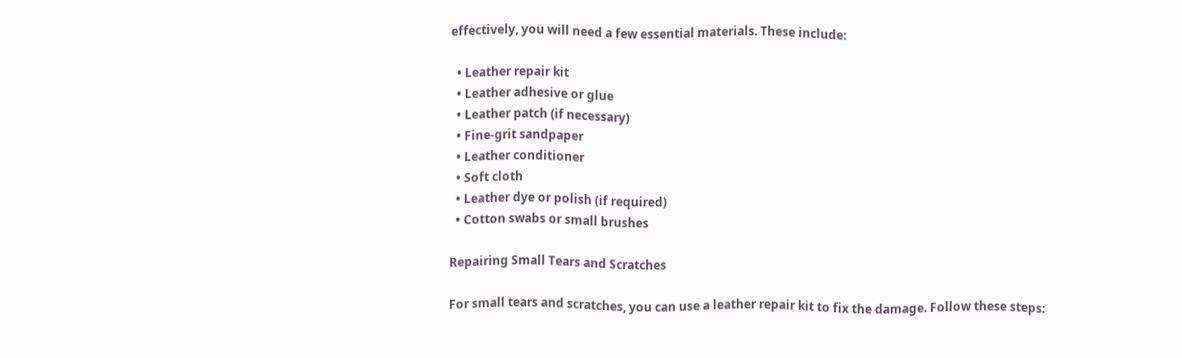effectively, you will need a few essential materials. These include:

  • Leather repair kit
  • Leather adhesive or glue
  • Leather patch (if necessary)
  • Fine-grit sandpaper
  • Leather conditioner
  • Soft cloth
  • Leather dye or polish (if required)
  • Cotton swabs or small brushes

Repairing Small Tears and Scratches

For small tears and scratches, you can use a leather repair kit to fix the damage. Follow these steps: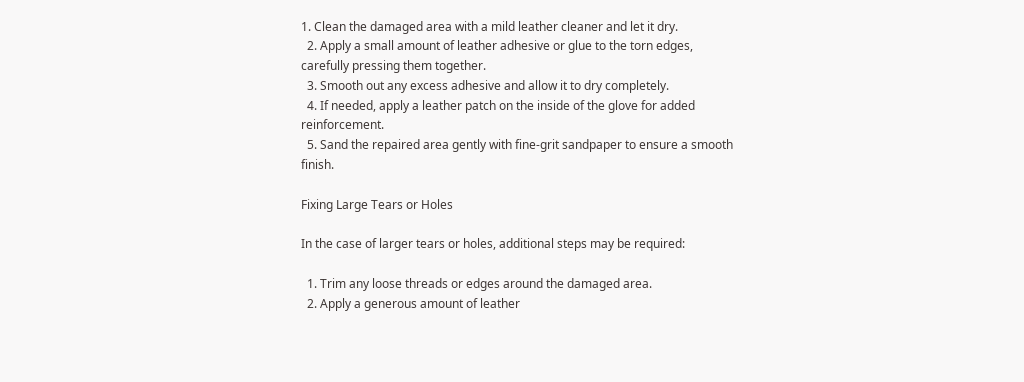1. Clean the damaged area with a mild leather cleaner and let it dry.
  2. Apply a small amount of leather adhesive or glue to the torn edges, carefully pressing them together.
  3. Smooth out any excess adhesive and allow it to dry completely.
  4. If needed, apply a leather patch on the inside of the glove for added reinforcement.
  5. Sand the repaired area gently with fine-grit sandpaper to ensure a smooth finish.

Fixing Large Tears or Holes

In the case of larger tears or holes, additional steps may be required:

  1. Trim any loose threads or edges around the damaged area.
  2. Apply a generous amount of leather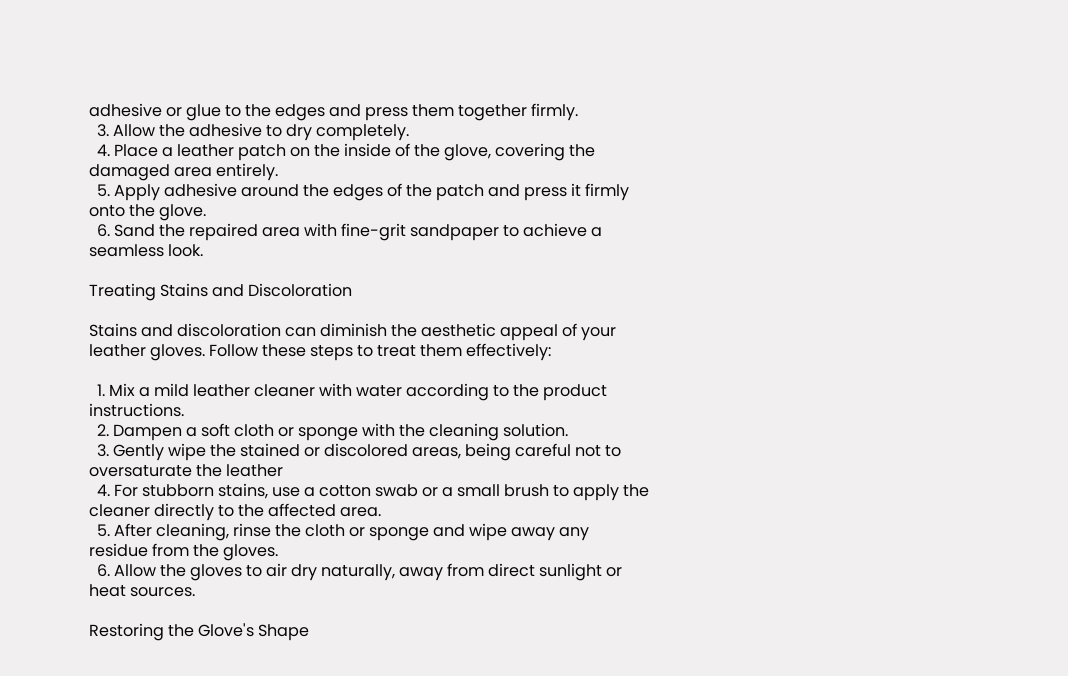adhesive or glue to the edges and press them together firmly.
  3. Allow the adhesive to dry completely.
  4. Place a leather patch on the inside of the glove, covering the damaged area entirely.
  5. Apply adhesive around the edges of the patch and press it firmly onto the glove.
  6. Sand the repaired area with fine-grit sandpaper to achieve a seamless look.

Treating Stains and Discoloration

Stains and discoloration can diminish the aesthetic appeal of your leather gloves. Follow these steps to treat them effectively:

  1. Mix a mild leather cleaner with water according to the product instructions.
  2. Dampen a soft cloth or sponge with the cleaning solution.
  3. Gently wipe the stained or discolored areas, being careful not to oversaturate the leather
  4. For stubborn stains, use a cotton swab or a small brush to apply the cleaner directly to the affected area.
  5. After cleaning, rinse the cloth or sponge and wipe away any residue from the gloves.
  6. Allow the gloves to air dry naturally, away from direct sunlight or heat sources.

Restoring the Glove's Shape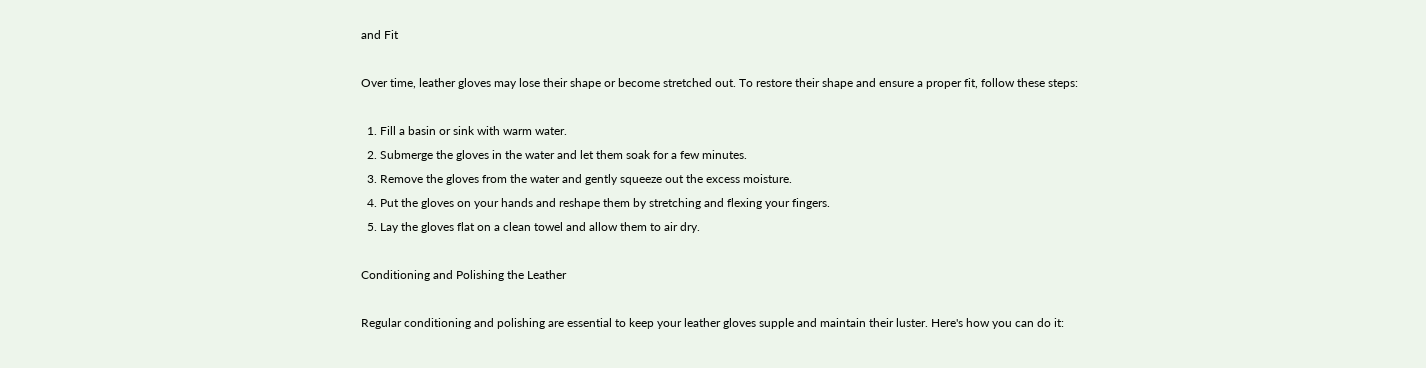and Fit

Over time, leather gloves may lose their shape or become stretched out. To restore their shape and ensure a proper fit, follow these steps:

  1. Fill a basin or sink with warm water.
  2. Submerge the gloves in the water and let them soak for a few minutes.
  3. Remove the gloves from the water and gently squeeze out the excess moisture.
  4. Put the gloves on your hands and reshape them by stretching and flexing your fingers.
  5. Lay the gloves flat on a clean towel and allow them to air dry.

Conditioning and Polishing the Leather

Regular conditioning and polishing are essential to keep your leather gloves supple and maintain their luster. Here's how you can do it: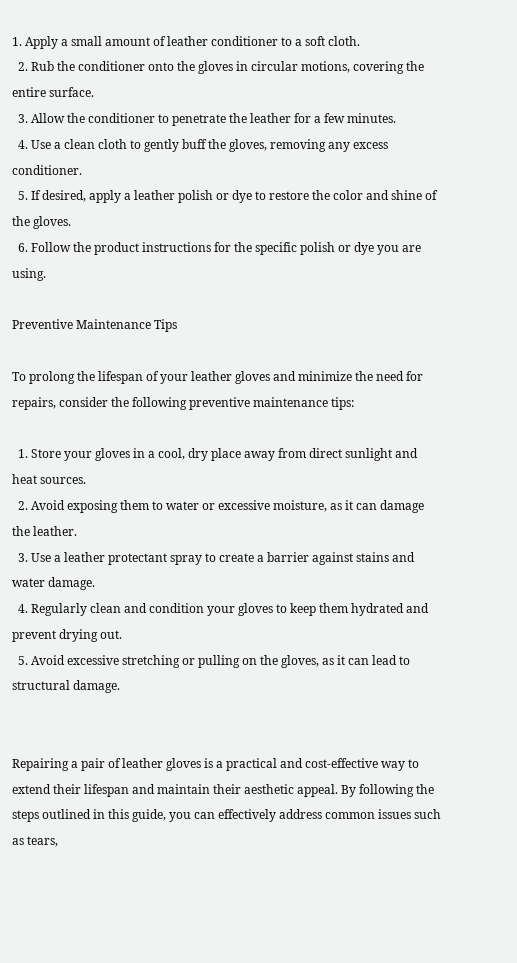1. Apply a small amount of leather conditioner to a soft cloth.
  2. Rub the conditioner onto the gloves in circular motions, covering the entire surface.
  3. Allow the conditioner to penetrate the leather for a few minutes.
  4. Use a clean cloth to gently buff the gloves, removing any excess conditioner.
  5. If desired, apply a leather polish or dye to restore the color and shine of the gloves.
  6. Follow the product instructions for the specific polish or dye you are using.

Preventive Maintenance Tips

To prolong the lifespan of your leather gloves and minimize the need for repairs, consider the following preventive maintenance tips:

  1. Store your gloves in a cool, dry place away from direct sunlight and heat sources.
  2. Avoid exposing them to water or excessive moisture, as it can damage the leather.
  3. Use a leather protectant spray to create a barrier against stains and water damage.
  4. Regularly clean and condition your gloves to keep them hydrated and prevent drying out.
  5. Avoid excessive stretching or pulling on the gloves, as it can lead to structural damage.


Repairing a pair of leather gloves is a practical and cost-effective way to extend their lifespan and maintain their aesthetic appeal. By following the steps outlined in this guide, you can effectively address common issues such as tears,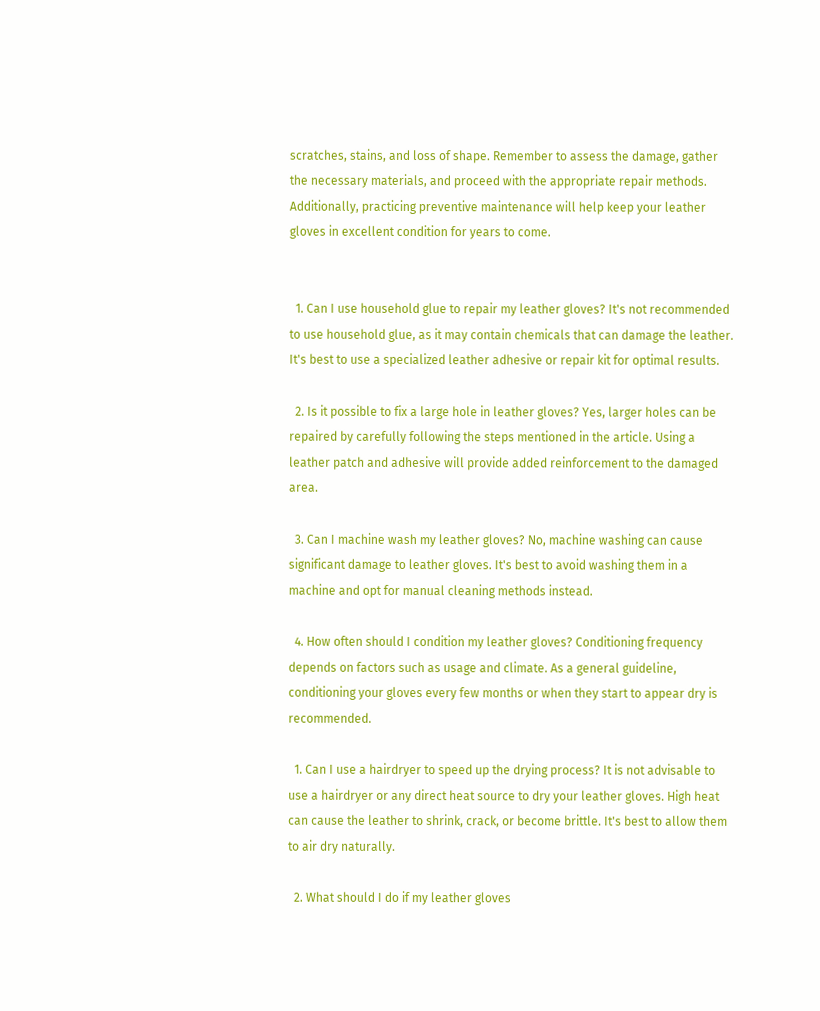scratches, stains, and loss of shape. Remember to assess the damage, gather the necessary materials, and proceed with the appropriate repair methods. Additionally, practicing preventive maintenance will help keep your leather gloves in excellent condition for years to come.


  1. Can I use household glue to repair my leather gloves? It's not recommended to use household glue, as it may contain chemicals that can damage the leather. It's best to use a specialized leather adhesive or repair kit for optimal results.

  2. Is it possible to fix a large hole in leather gloves? Yes, larger holes can be repaired by carefully following the steps mentioned in the article. Using a leather patch and adhesive will provide added reinforcement to the damaged area.

  3. Can I machine wash my leather gloves? No, machine washing can cause significant damage to leather gloves. It's best to avoid washing them in a machine and opt for manual cleaning methods instead.

  4. How often should I condition my leather gloves? Conditioning frequency depends on factors such as usage and climate. As a general guideline, conditioning your gloves every few months or when they start to appear dry is recommended.

  1. Can I use a hairdryer to speed up the drying process? It is not advisable to use a hairdryer or any direct heat source to dry your leather gloves. High heat can cause the leather to shrink, crack, or become brittle. It's best to allow them to air dry naturally.

  2. What should I do if my leather gloves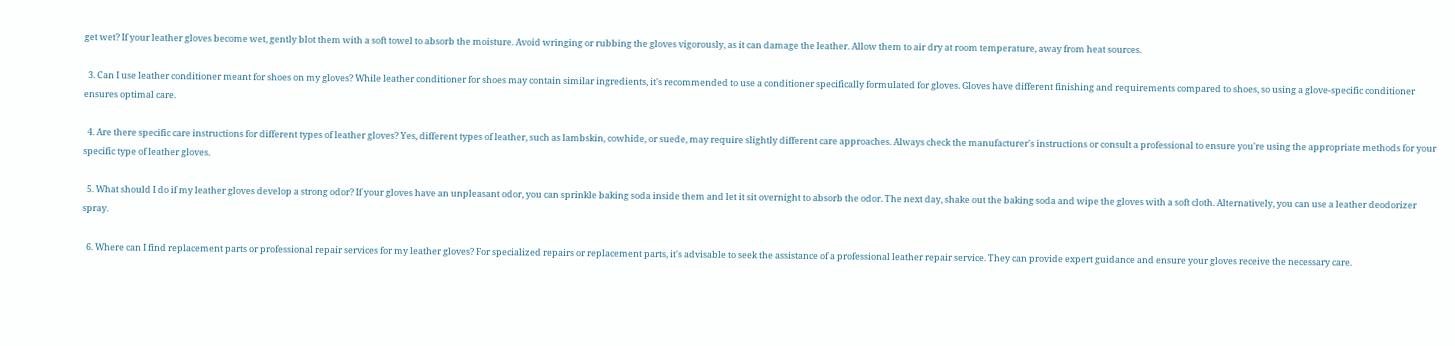get wet? If your leather gloves become wet, gently blot them with a soft towel to absorb the moisture. Avoid wringing or rubbing the gloves vigorously, as it can damage the leather. Allow them to air dry at room temperature, away from heat sources.

  3. Can I use leather conditioner meant for shoes on my gloves? While leather conditioner for shoes may contain similar ingredients, it's recommended to use a conditioner specifically formulated for gloves. Gloves have different finishing and requirements compared to shoes, so using a glove-specific conditioner ensures optimal care.

  4. Are there specific care instructions for different types of leather gloves? Yes, different types of leather, such as lambskin, cowhide, or suede, may require slightly different care approaches. Always check the manufacturer's instructions or consult a professional to ensure you're using the appropriate methods for your specific type of leather gloves.

  5. What should I do if my leather gloves develop a strong odor? If your gloves have an unpleasant odor, you can sprinkle baking soda inside them and let it sit overnight to absorb the odor. The next day, shake out the baking soda and wipe the gloves with a soft cloth. Alternatively, you can use a leather deodorizer spray.

  6. Where can I find replacement parts or professional repair services for my leather gloves? For specialized repairs or replacement parts, it's advisable to seek the assistance of a professional leather repair service. They can provide expert guidance and ensure your gloves receive the necessary care.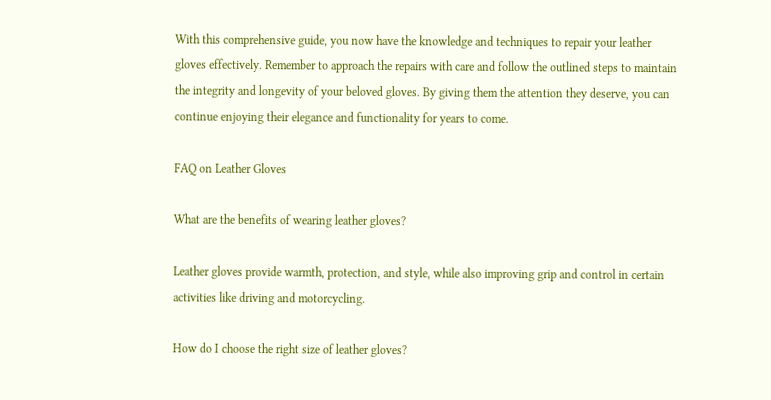With this comprehensive guide, you now have the knowledge and techniques to repair your leather gloves effectively. Remember to approach the repairs with care and follow the outlined steps to maintain the integrity and longevity of your beloved gloves. By giving them the attention they deserve, you can continue enjoying their elegance and functionality for years to come.

FAQ on Leather Gloves

What are the benefits of wearing leather gloves?

Leather gloves provide warmth, protection, and style, while also improving grip and control in certain activities like driving and motorcycling.

How do I choose the right size of leather gloves?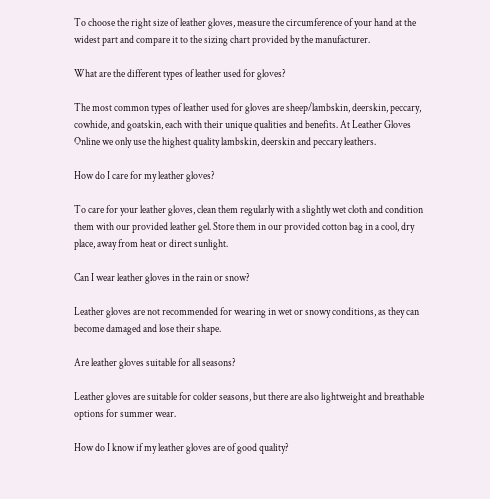To choose the right size of leather gloves, measure the circumference of your hand at the widest part and compare it to the sizing chart provided by the manufacturer.

What are the different types of leather used for gloves?

The most common types of leather used for gloves are sheep/lambskin, deerskin, peccary, cowhide, and goatskin, each with their unique qualities and benefits. At Leather Gloves Online we only use the highest quality lambskin, deerskin and peccary leathers.

How do I care for my leather gloves?

To care for your leather gloves, clean them regularly with a slightly wet cloth and condition them with our provided leather gel. Store them in our provided cotton bag in a cool, dry place, away from heat or direct sunlight.

Can I wear leather gloves in the rain or snow?

Leather gloves are not recommended for wearing in wet or snowy conditions, as they can become damaged and lose their shape.

Are leather gloves suitable for all seasons?

Leather gloves are suitable for colder seasons, but there are also lightweight and breathable options for summer wear.

How do I know if my leather gloves are of good quality?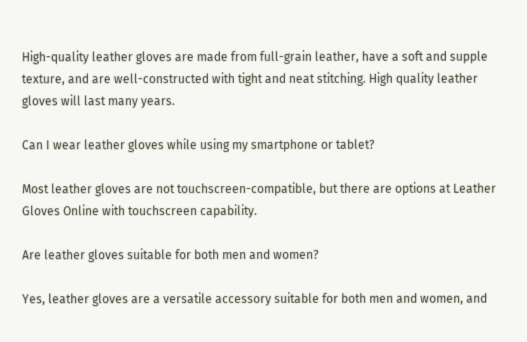High-quality leather gloves are made from full-grain leather, have a soft and supple texture, and are well-constructed with tight and neat stitching. High quality leather gloves will last many years.

Can I wear leather gloves while using my smartphone or tablet?

Most leather gloves are not touchscreen-compatible, but there are options at Leather Gloves Online with touchscreen capability.

Are leather gloves suitable for both men and women?

Yes, leather gloves are a versatile accessory suitable for both men and women, and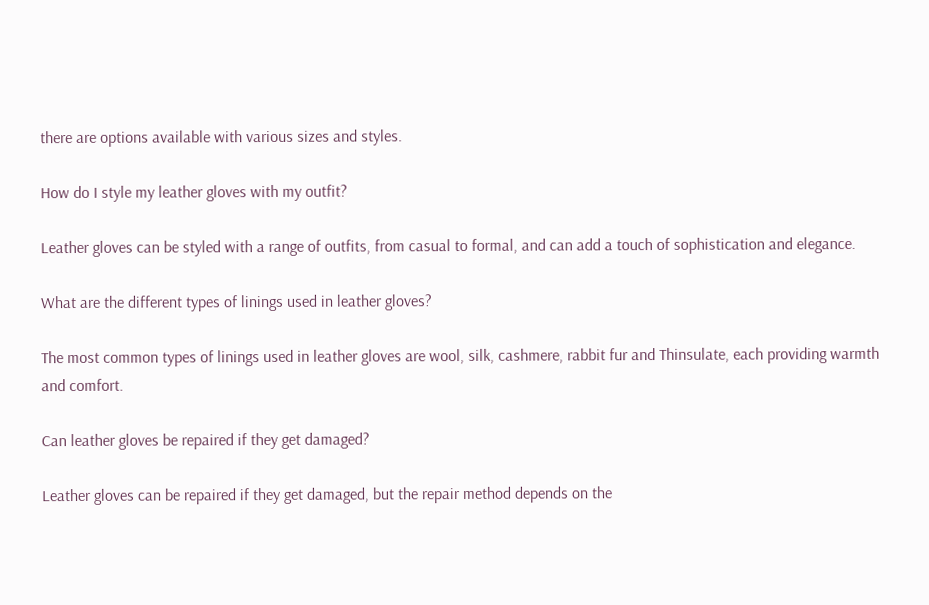there are options available with various sizes and styles.

How do I style my leather gloves with my outfit?

Leather gloves can be styled with a range of outfits, from casual to formal, and can add a touch of sophistication and elegance.

What are the different types of linings used in leather gloves?

The most common types of linings used in leather gloves are wool, silk, cashmere, rabbit fur and Thinsulate, each providing warmth and comfort.

Can leather gloves be repaired if they get damaged?

Leather gloves can be repaired if they get damaged, but the repair method depends on the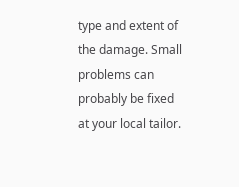type and extent of the damage. Small problems can probably be fixed at your local tailor.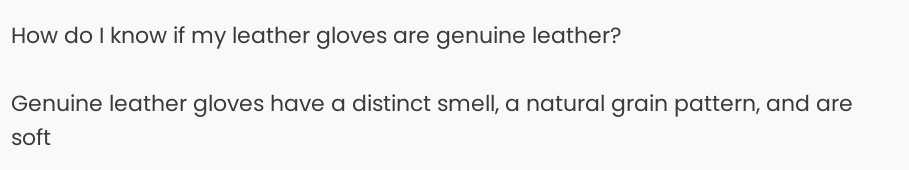How do I know if my leather gloves are genuine leather?

Genuine leather gloves have a distinct smell, a natural grain pattern, and are soft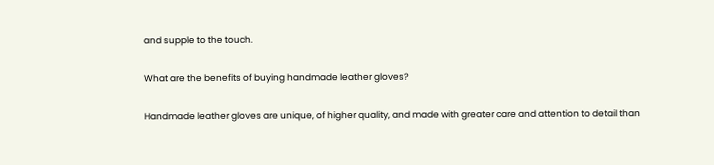and supple to the touch.

What are the benefits of buying handmade leather gloves?

Handmade leather gloves are unique, of higher quality, and made with greater care and attention to detail than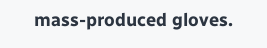mass-produced gloves.